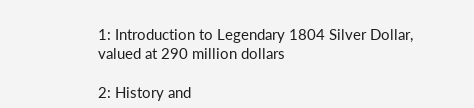1: Introduction to Legendary 1804 Silver Dollar, valued at 290 million dollars

2: History and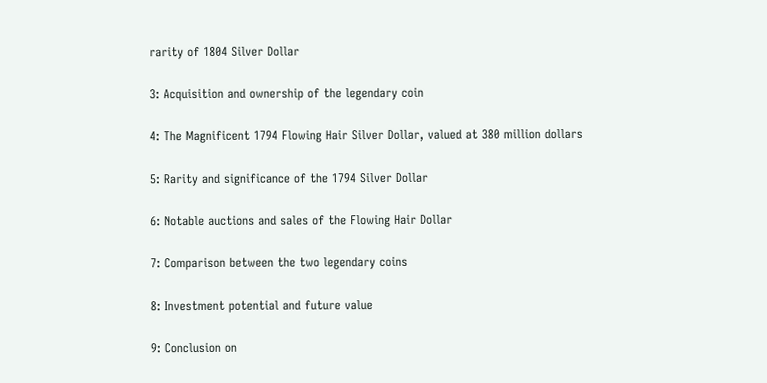rarity of 1804 Silver Dollar

3: Acquisition and ownership of the legendary coin

4: The Magnificent 1794 Flowing Hair Silver Dollar, valued at 380 million dollars

5: Rarity and significance of the 1794 Silver Dollar

6: Notable auctions and sales of the Flowing Hair Dollar

7: Comparison between the two legendary coins

8: Investment potential and future value

9: Conclusion on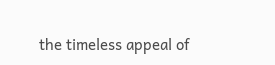the timeless appeal of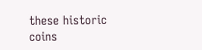these historic coins